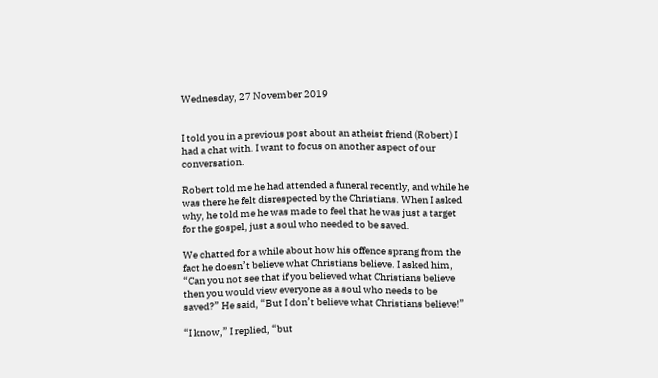Wednesday, 27 November 2019


I told you in a previous post about an atheist friend (Robert) I had a chat with. I want to focus on another aspect of our conversation.

Robert told me he had attended a funeral recently, and while he was there he felt disrespected by the Christians. When I asked why, he told me he was made to feel that he was just a target for the gospel, just a soul who needed to be saved.

We chatted for a while about how his offence sprang from the fact he doesn’t believe what Christians believe. I asked him, “Can you not see that if you believed what Christians believe then you would view everyone as a soul who needs to be saved?” He said, “But I don’t believe what Christians believe!”

“I know,” I replied, “but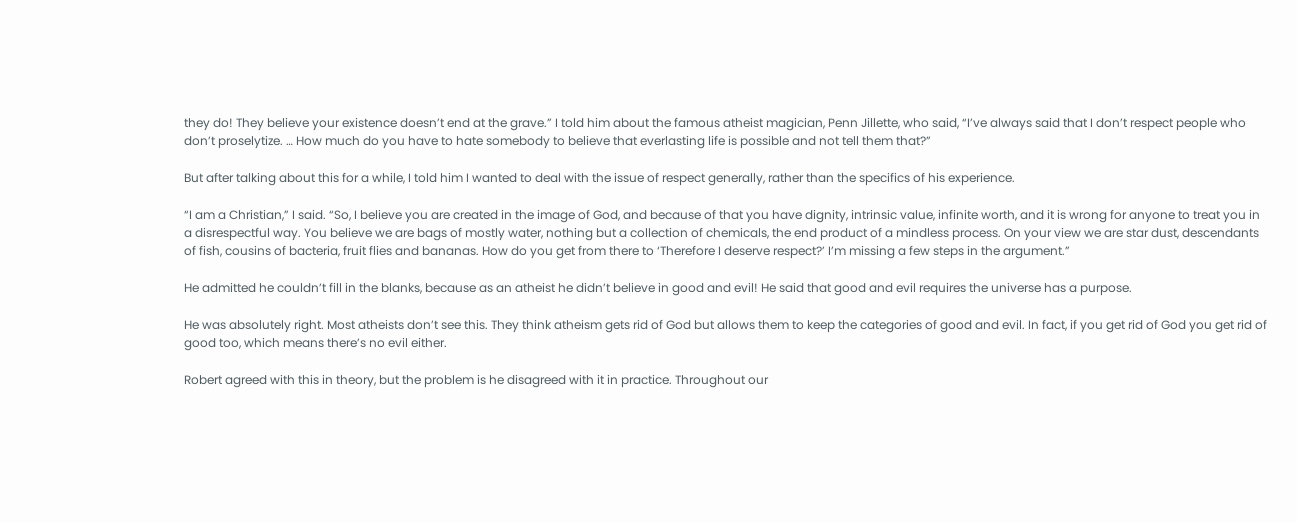they do! They believe your existence doesn’t end at the grave.” I told him about the famous atheist magician, Penn Jillette, who said, “I’ve always said that I don’t respect people who don’t proselytize. … How much do you have to hate somebody to believe that everlasting life is possible and not tell them that?”

But after talking about this for a while, I told him I wanted to deal with the issue of respect generally, rather than the specifics of his experience.

“I am a Christian,” I said. “So, I believe you are created in the image of God, and because of that you have dignity, intrinsic value, infinite worth, and it is wrong for anyone to treat you in a disrespectful way. You believe we are bags of mostly water, nothing but a collection of chemicals, the end product of a mindless process. On your view we are star dust, descendants of fish, cousins of bacteria, fruit flies and bananas. How do you get from there to ‘Therefore I deserve respect?’ I’m missing a few steps in the argument.”

He admitted he couldn’t fill in the blanks, because as an atheist he didn’t believe in good and evil! He said that good and evil requires the universe has a purpose.

He was absolutely right. Most atheists don’t see this. They think atheism gets rid of God but allows them to keep the categories of good and evil. In fact, if you get rid of God you get rid of good too, which means there’s no evil either.

Robert agreed with this in theory, but the problem is he disagreed with it in practice. Throughout our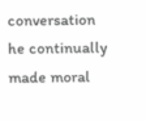conversation he continually made moral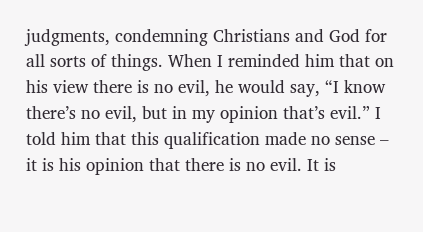judgments, condemning Christians and God for all sorts of things. When I reminded him that on his view there is no evil, he would say, “I know there’s no evil, but in my opinion that’s evil.” I told him that this qualification made no sense – it is his opinion that there is no evil. It is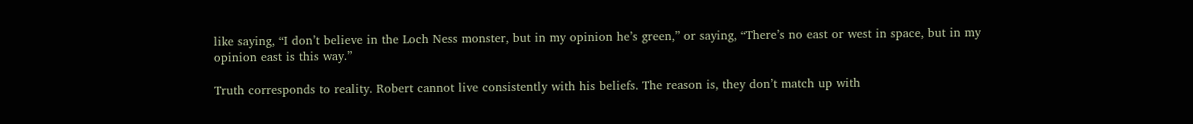like saying, “I don’t believe in the Loch Ness monster, but in my opinion he’s green,” or saying, “There’s no east or west in space, but in my opinion east is this way.”

Truth corresponds to reality. Robert cannot live consistently with his beliefs. The reason is, they don’t match up with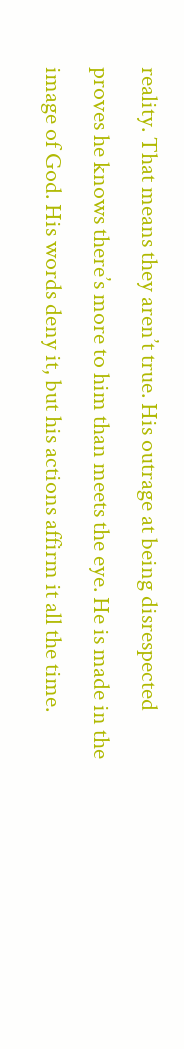reality. That means they aren’t true. His outrage at being disrespected proves he knows there’s more to him than meets the eye. He is made in the image of God. His words deny it, but his actions affirm it all the time.